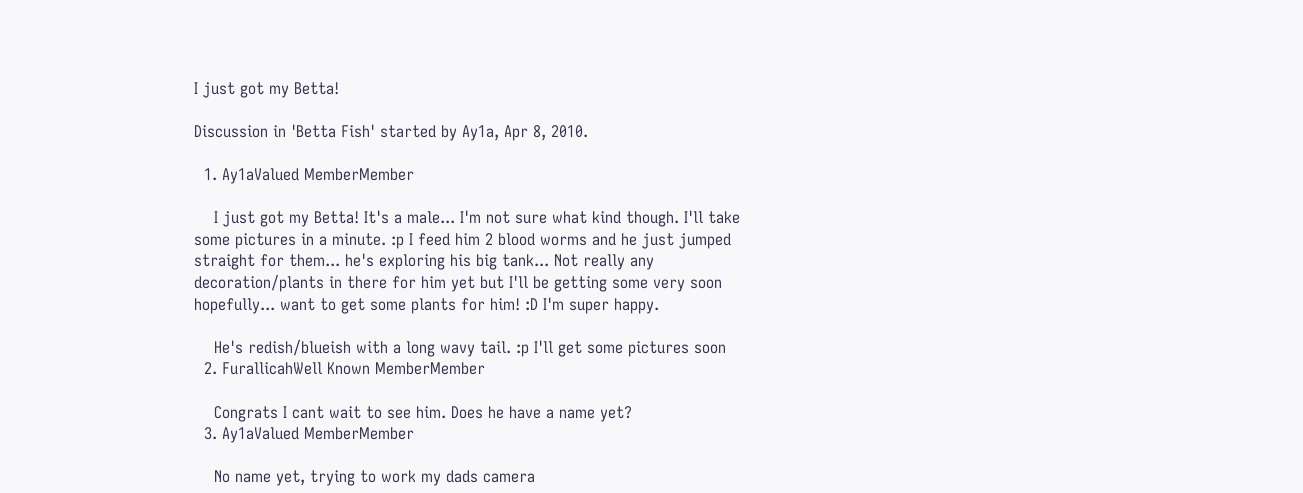I just got my Betta!

Discussion in 'Betta Fish' started by Ay1a, Apr 8, 2010.

  1. Ay1aValued MemberMember

    I just got my Betta! It's a male... I'm not sure what kind though. I'll take some pictures in a minute. :p I feed him 2 blood worms and he just jumped straight for them... he's exploring his big tank... Not really any decoration/plants in there for him yet but I'll be getting some very soon hopefully... want to get some plants for him! :D I'm super happy.

    He's redish/blueish with a long wavy tail. :p I'll get some pictures soon
  2. FurallicahWell Known MemberMember

    Congrats I cant wait to see him. Does he have a name yet?
  3. Ay1aValued MemberMember

    No name yet, trying to work my dads camera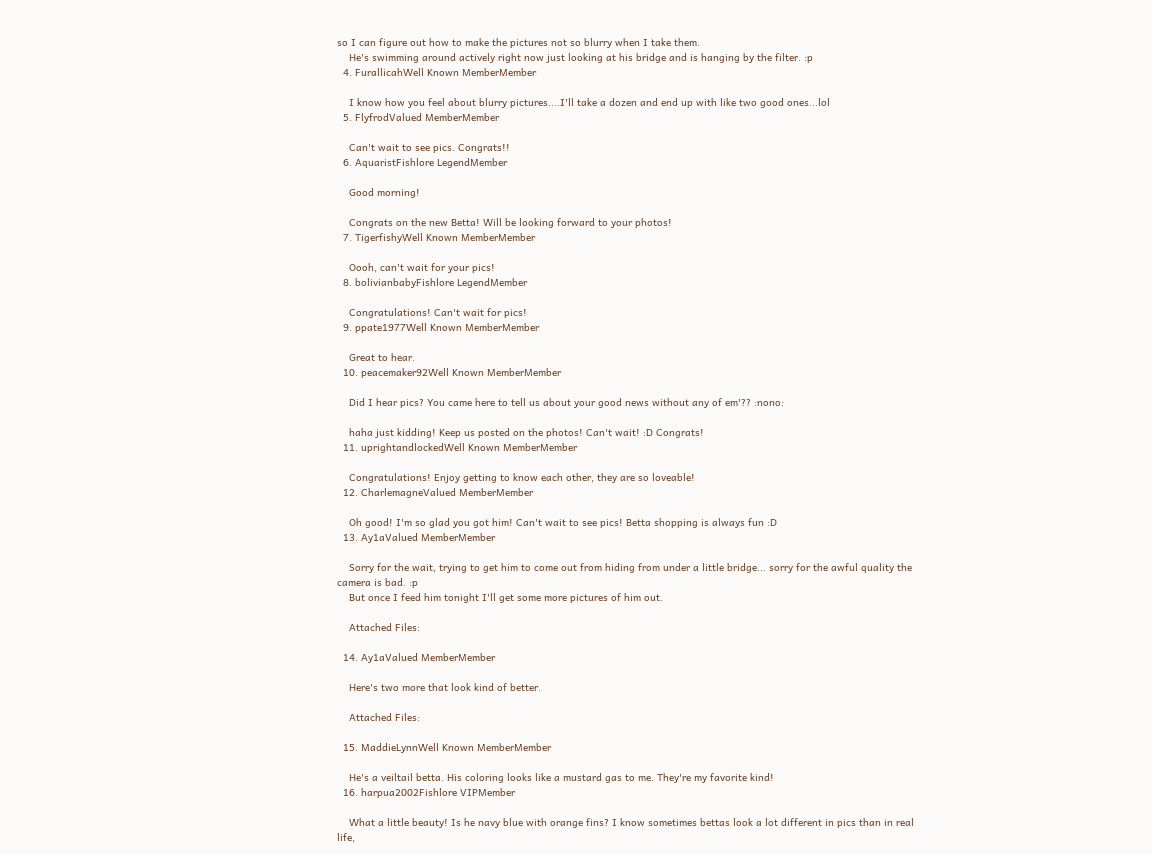so I can figure out how to make the pictures not so blurry when I take them.
    He's swimming around actively right now just looking at his bridge and is hanging by the filter. :p
  4. FurallicahWell Known MemberMember

    I know how you feel about blurry pictures....I'll take a dozen and end up with like two good ones...lol
  5. FlyfrodValued MemberMember

    Can't wait to see pics. Congrats!!
  6. AquaristFishlore LegendMember

    Good morning!

    Congrats on the new Betta! Will be looking forward to your photos!
  7. TigerfishyWell Known MemberMember

    Oooh, can't wait for your pics!
  8. bolivianbabyFishlore LegendMember

    Congratulations! Can't wait for pics!
  9. ppate1977Well Known MemberMember

    Great to hear.
  10. peacemaker92Well Known MemberMember

    Did I hear pics? You came here to tell us about your good news without any of em'?? :nono:

    haha just kidding! Keep us posted on the photos! Can't wait! :D Congrats!
  11. uprightandlockedWell Known MemberMember

    Congratulations! Enjoy getting to know each other, they are so loveable!
  12. CharlemagneValued MemberMember

    Oh good! I'm so glad you got him! Can't wait to see pics! Betta shopping is always fun :D
  13. Ay1aValued MemberMember

    Sorry for the wait, trying to get him to come out from hiding from under a little bridge... sorry for the awful quality the camera is bad. :p
    But once I feed him tonight I'll get some more pictures of him out.

    Attached Files:

  14. Ay1aValued MemberMember

    Here's two more that look kind of better.

    Attached Files:

  15. MaddieLynnWell Known MemberMember

    He's a veiltail betta. His coloring looks like a mustard gas to me. They're my favorite kind!
  16. harpua2002Fishlore VIPMember

    What a little beauty! Is he navy blue with orange fins? I know sometimes bettas look a lot different in pics than in real life,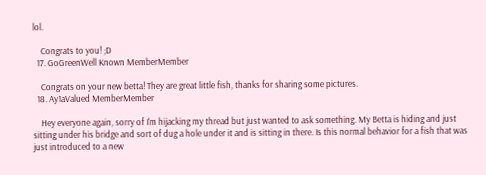lol.

    Congrats to you! ;D
  17. GoGreenWell Known MemberMember

    Congrats on your new betta! They are great little fish, thanks for sharing some pictures.
  18. Ay1aValued MemberMember

    Hey everyone again, sorry of I'm hijacking my thread but just wanted to ask something. My Betta is hiding and just sitting under his bridge and sort of dug a hole under it and is sitting in there. Is this normal behavior for a fish that was just introduced to a new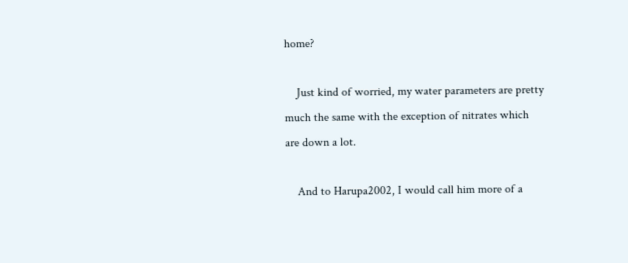home?

    Just kind of worried, my water parameters are pretty much the same with the exception of nitrates which are down a lot.

    And to Harupa2002, I would call him more of a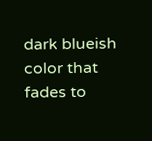dark blueish color that fades to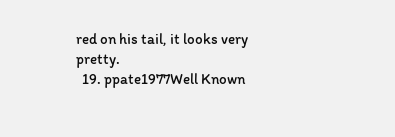red on his tail, it looks very pretty.
  19. ppate1977Well Known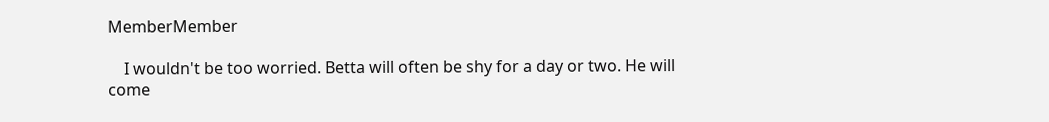MemberMember

    I wouldn't be too worried. Betta will often be shy for a day or two. He will come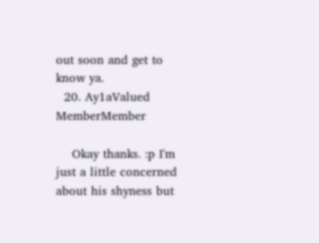out soon and get to know ya.
  20. Ay1aValued MemberMember

    Okay thanks. :p I'm just a little concerned about his shyness but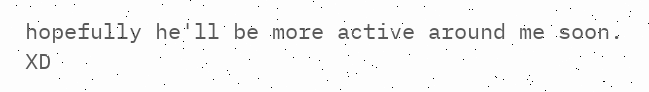hopefully he'll be more active around me soon. XD